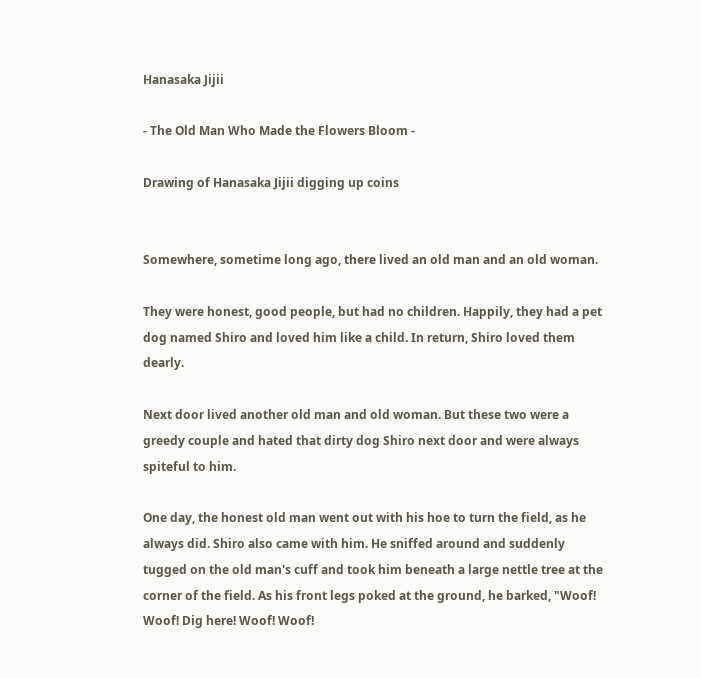Hanasaka Jijii

- The Old Man Who Made the Flowers Bloom -

Drawing of Hanasaka Jijii digging up coins


Somewhere, sometime long ago, there lived an old man and an old woman.

They were honest, good people, but had no children. Happily, they had a pet dog named Shiro and loved him like a child. In return, Shiro loved them dearly.

Next door lived another old man and old woman. But these two were a greedy couple and hated that dirty dog Shiro next door and were always spiteful to him.

One day, the honest old man went out with his hoe to turn the field, as he always did. Shiro also came with him. He sniffed around and suddenly tugged on the old man's cuff and took him beneath a large nettle tree at the corner of the field. As his front legs poked at the ground, he barked, "Woof! Woof! Dig here! Woof! Woof!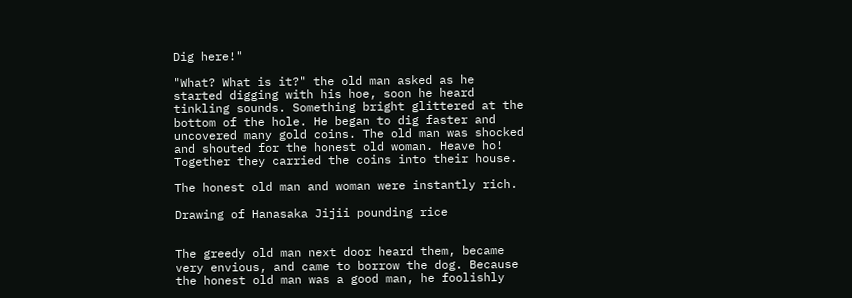Dig here!"

"What? What is it?" the old man asked as he started digging with his hoe, soon he heard tinkling sounds. Something bright glittered at the bottom of the hole. He began to dig faster and uncovered many gold coins. The old man was shocked and shouted for the honest old woman. Heave ho! Together they carried the coins into their house.

The honest old man and woman were instantly rich.

Drawing of Hanasaka Jijii pounding rice


The greedy old man next door heard them, became very envious, and came to borrow the dog. Because the honest old man was a good man, he foolishly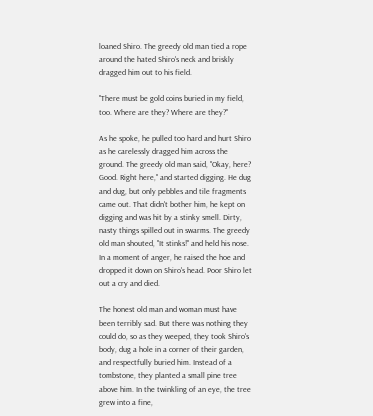loaned Shiro. The greedy old man tied a rope around the hated Shiro's neck and briskly dragged him out to his field.

"There must be gold coins buried in my field, too. Where are they? Where are they?"

As he spoke, he pulled too hard and hurt Shiro as he carelessly dragged him across the ground. The greedy old man said, "Okay, here? Good. Right here," and started digging. He dug and dug, but only pebbles and tile fragments came out. That didn't bother him, he kept on digging and was hit by a stinky smell. Dirty, nasty things spilled out in swarms. The greedy old man shouted, "It stinks!" and held his nose. In a moment of anger, he raised the hoe and dropped it down on Shiro's head. Poor Shiro let out a cry and died.

The honest old man and woman must have been terribly sad. But there was nothing they could do, so as they weeped, they took Shiro's body, dug a hole in a corner of their garden, and respectfully buried him. Instead of a tombstone, they planted a small pine tree above him. In the twinkling of an eye, the tree grew into a fine,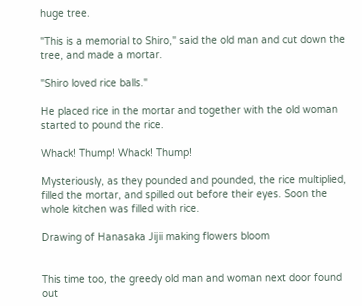huge tree.

"This is a memorial to Shiro," said the old man and cut down the tree, and made a mortar.

"Shiro loved rice balls."

He placed rice in the mortar and together with the old woman started to pound the rice.

Whack! Thump! Whack! Thump!

Mysteriously, as they pounded and pounded, the rice multiplied, filled the mortar, and spilled out before their eyes. Soon the whole kitchen was filled with rice.

Drawing of Hanasaka Jijii making flowers bloom


This time too, the greedy old man and woman next door found out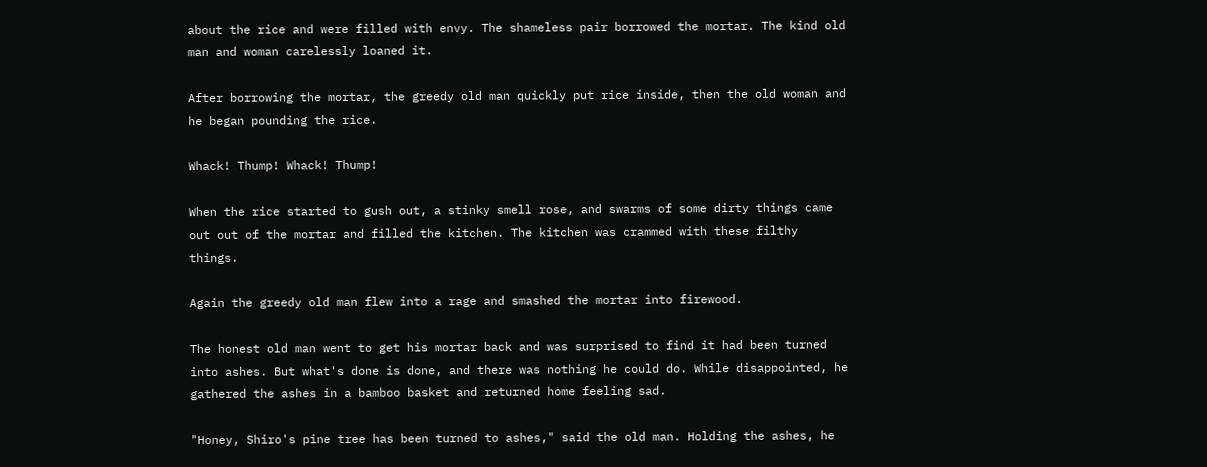about the rice and were filled with envy. The shameless pair borrowed the mortar. The kind old man and woman carelessly loaned it.

After borrowing the mortar, the greedy old man quickly put rice inside, then the old woman and he began pounding the rice.

Whack! Thump! Whack! Thump!

When the rice started to gush out, a stinky smell rose, and swarms of some dirty things came out out of the mortar and filled the kitchen. The kitchen was crammed with these filthy things.

Again the greedy old man flew into a rage and smashed the mortar into firewood.

The honest old man went to get his mortar back and was surprised to find it had been turned into ashes. But what's done is done, and there was nothing he could do. While disappointed, he gathered the ashes in a bamboo basket and returned home feeling sad.

"Honey, Shiro's pine tree has been turned to ashes," said the old man. Holding the ashes, he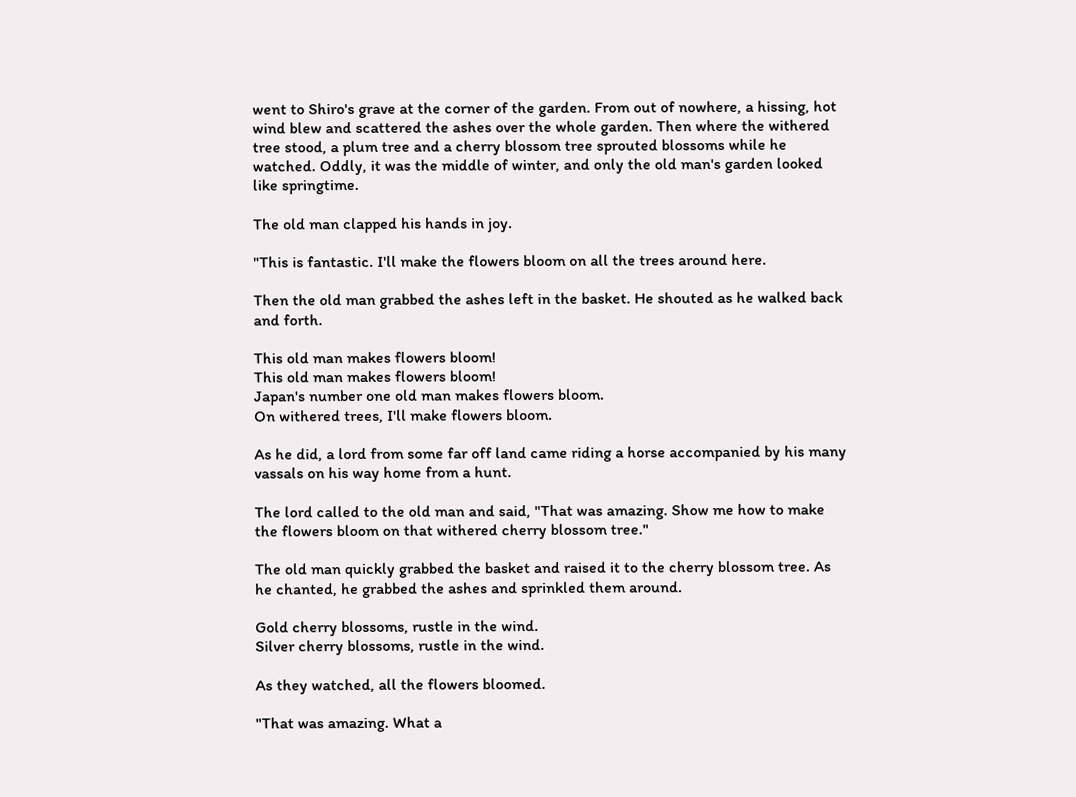went to Shiro's grave at the corner of the garden. From out of nowhere, a hissing, hot wind blew and scattered the ashes over the whole garden. Then where the withered tree stood, a plum tree and a cherry blossom tree sprouted blossoms while he watched. Oddly, it was the middle of winter, and only the old man's garden looked like springtime.

The old man clapped his hands in joy.

"This is fantastic. I'll make the flowers bloom on all the trees around here.

Then the old man grabbed the ashes left in the basket. He shouted as he walked back and forth.

This old man makes flowers bloom!
This old man makes flowers bloom!
Japan's number one old man makes flowers bloom.
On withered trees, I'll make flowers bloom.

As he did, a lord from some far off land came riding a horse accompanied by his many vassals on his way home from a hunt.

The lord called to the old man and said, "That was amazing. Show me how to make the flowers bloom on that withered cherry blossom tree."

The old man quickly grabbed the basket and raised it to the cherry blossom tree. As he chanted, he grabbed the ashes and sprinkled them around.

Gold cherry blossoms, rustle in the wind.
Silver cherry blossoms, rustle in the wind.

As they watched, all the flowers bloomed.

"That was amazing. What a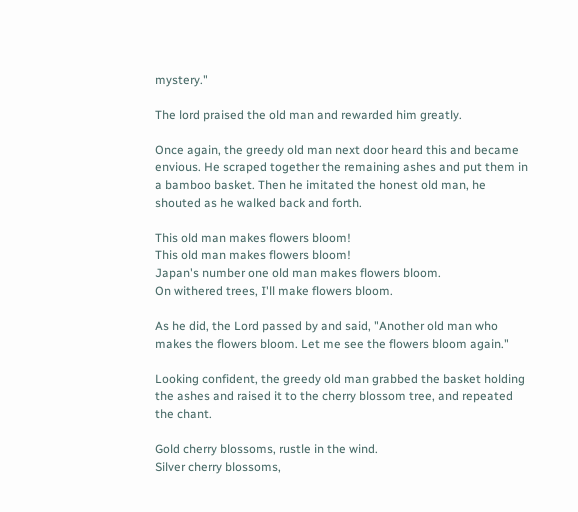mystery."

The lord praised the old man and rewarded him greatly.

Once again, the greedy old man next door heard this and became envious. He scraped together the remaining ashes and put them in a bamboo basket. Then he imitated the honest old man, he shouted as he walked back and forth.

This old man makes flowers bloom!
This old man makes flowers bloom!
Japan's number one old man makes flowers bloom.
On withered trees, I'll make flowers bloom.

As he did, the Lord passed by and said, "Another old man who makes the flowers bloom. Let me see the flowers bloom again."

Looking confident, the greedy old man grabbed the basket holding the ashes and raised it to the cherry blossom tree, and repeated the chant.

Gold cherry blossoms, rustle in the wind.
Silver cherry blossoms,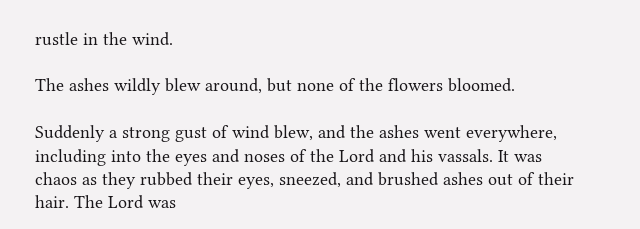rustle in the wind.

The ashes wildly blew around, but none of the flowers bloomed.

Suddenly a strong gust of wind blew, and the ashes went everywhere, including into the eyes and noses of the Lord and his vassals. It was chaos as they rubbed their eyes, sneezed, and brushed ashes out of their hair. The Lord was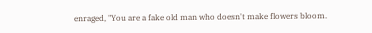enraged, "You are a fake old man who doesn't make flowers bloom.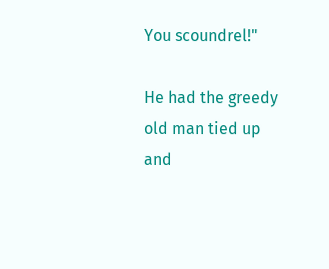You scoundrel!"

He had the greedy old man tied up and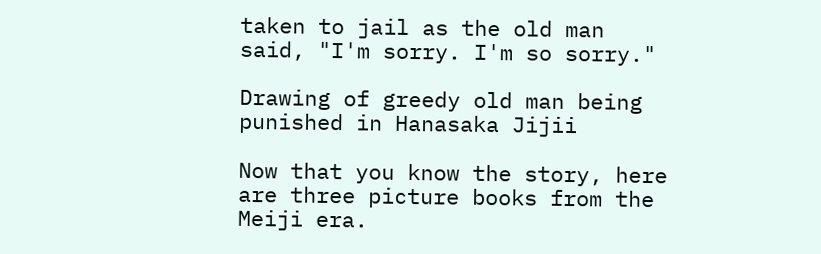taken to jail as the old man said, "I'm sorry. I'm so sorry."

Drawing of greedy old man being punished in Hanasaka Jijii

Now that you know the story, here are three picture books from the Meiji era.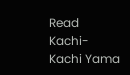Read Kachi-Kachi Yama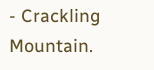- Crackling Mountain.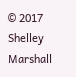© 2017 Shelley Marshall